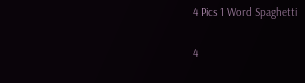4 Pics 1 Word Spaghetti

4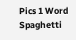Pics 1 Word Spaghetti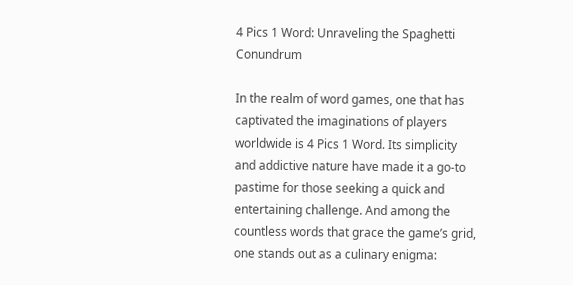4 Pics 1 Word: Unraveling the Spaghetti Conundrum

In the realm of word games, one that has captivated the imaginations of players worldwide is 4 Pics 1 Word. Its simplicity and addictive nature have made it a go-to pastime for those seeking a quick and entertaining challenge. And among the countless words that grace the game’s grid, one stands out as a culinary enigma: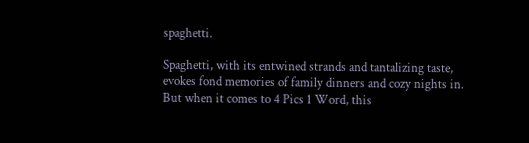spaghetti.

Spaghetti, with its entwined strands and tantalizing taste, evokes fond memories of family dinners and cozy nights in. But when it comes to 4 Pics 1 Word, this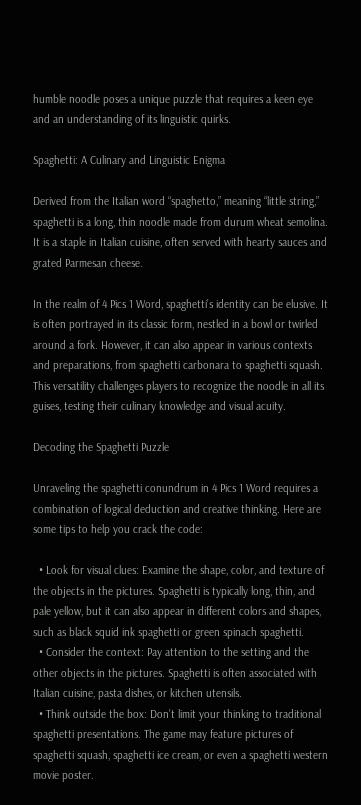humble noodle poses a unique puzzle that requires a keen eye and an understanding of its linguistic quirks.

Spaghetti: A Culinary and Linguistic Enigma

Derived from the Italian word “spaghetto,” meaning “little string,” spaghetti is a long, thin noodle made from durum wheat semolina. It is a staple in Italian cuisine, often served with hearty sauces and grated Parmesan cheese.

In the realm of 4 Pics 1 Word, spaghetti’s identity can be elusive. It is often portrayed in its classic form, nestled in a bowl or twirled around a fork. However, it can also appear in various contexts and preparations, from spaghetti carbonara to spaghetti squash. This versatility challenges players to recognize the noodle in all its guises, testing their culinary knowledge and visual acuity.

Decoding the Spaghetti Puzzle

Unraveling the spaghetti conundrum in 4 Pics 1 Word requires a combination of logical deduction and creative thinking. Here are some tips to help you crack the code:

  • Look for visual clues: Examine the shape, color, and texture of the objects in the pictures. Spaghetti is typically long, thin, and pale yellow, but it can also appear in different colors and shapes, such as black squid ink spaghetti or green spinach spaghetti.
  • Consider the context: Pay attention to the setting and the other objects in the pictures. Spaghetti is often associated with Italian cuisine, pasta dishes, or kitchen utensils.
  • Think outside the box: Don’t limit your thinking to traditional spaghetti presentations. The game may feature pictures of spaghetti squash, spaghetti ice cream, or even a spaghetti western movie poster.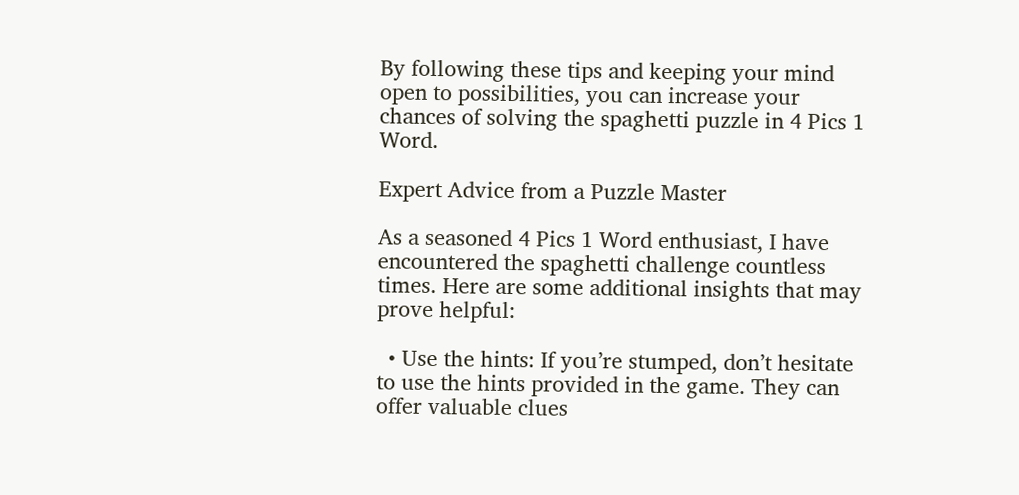By following these tips and keeping your mind open to possibilities, you can increase your chances of solving the spaghetti puzzle in 4 Pics 1 Word.

Expert Advice from a Puzzle Master

As a seasoned 4 Pics 1 Word enthusiast, I have encountered the spaghetti challenge countless times. Here are some additional insights that may prove helpful:

  • Use the hints: If you’re stumped, don’t hesitate to use the hints provided in the game. They can offer valuable clues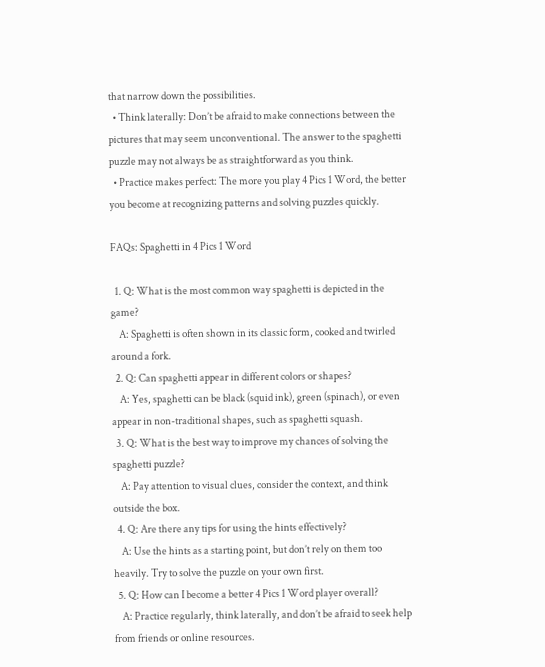that narrow down the possibilities.
  • Think laterally: Don’t be afraid to make connections between the pictures that may seem unconventional. The answer to the spaghetti puzzle may not always be as straightforward as you think.
  • Practice makes perfect: The more you play 4 Pics 1 Word, the better you become at recognizing patterns and solving puzzles quickly.

FAQs: Spaghetti in 4 Pics 1 Word

  1. Q: What is the most common way spaghetti is depicted in the game?
    A: Spaghetti is often shown in its classic form, cooked and twirled around a fork.
  2. Q: Can spaghetti appear in different colors or shapes?
    A: Yes, spaghetti can be black (squid ink), green (spinach), or even appear in non-traditional shapes, such as spaghetti squash.
  3. Q: What is the best way to improve my chances of solving the spaghetti puzzle?
    A: Pay attention to visual clues, consider the context, and think outside the box.
  4. Q: Are there any tips for using the hints effectively?
    A: Use the hints as a starting point, but don’t rely on them too heavily. Try to solve the puzzle on your own first.
  5. Q: How can I become a better 4 Pics 1 Word player overall?
    A: Practice regularly, think laterally, and don’t be afraid to seek help from friends or online resources.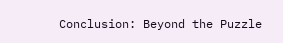Conclusion: Beyond the Puzzle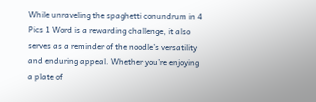While unraveling the spaghetti conundrum in 4 Pics 1 Word is a rewarding challenge, it also serves as a reminder of the noodle’s versatility and enduring appeal. Whether you’re enjoying a plate of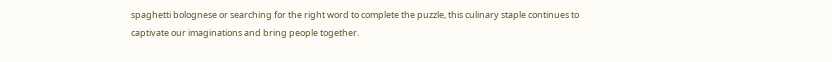spaghetti bolognese or searching for the right word to complete the puzzle, this culinary staple continues to captivate our imaginations and bring people together.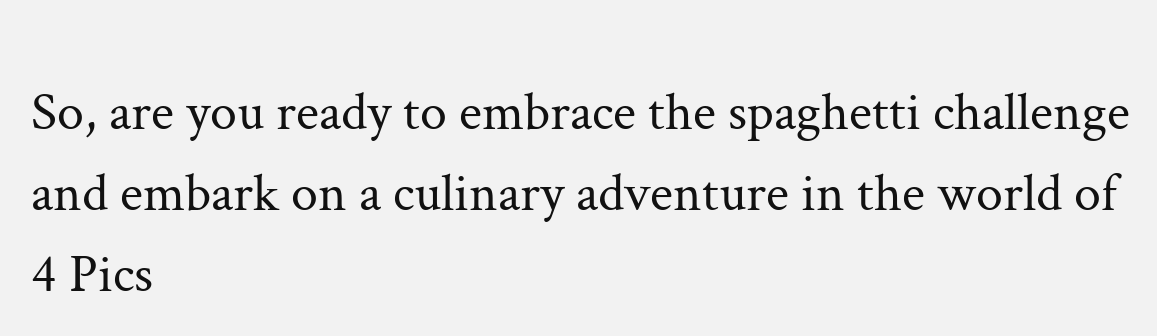So, are you ready to embrace the spaghetti challenge and embark on a culinary adventure in the world of 4 Pics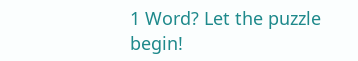1 Word? Let the puzzle begin!